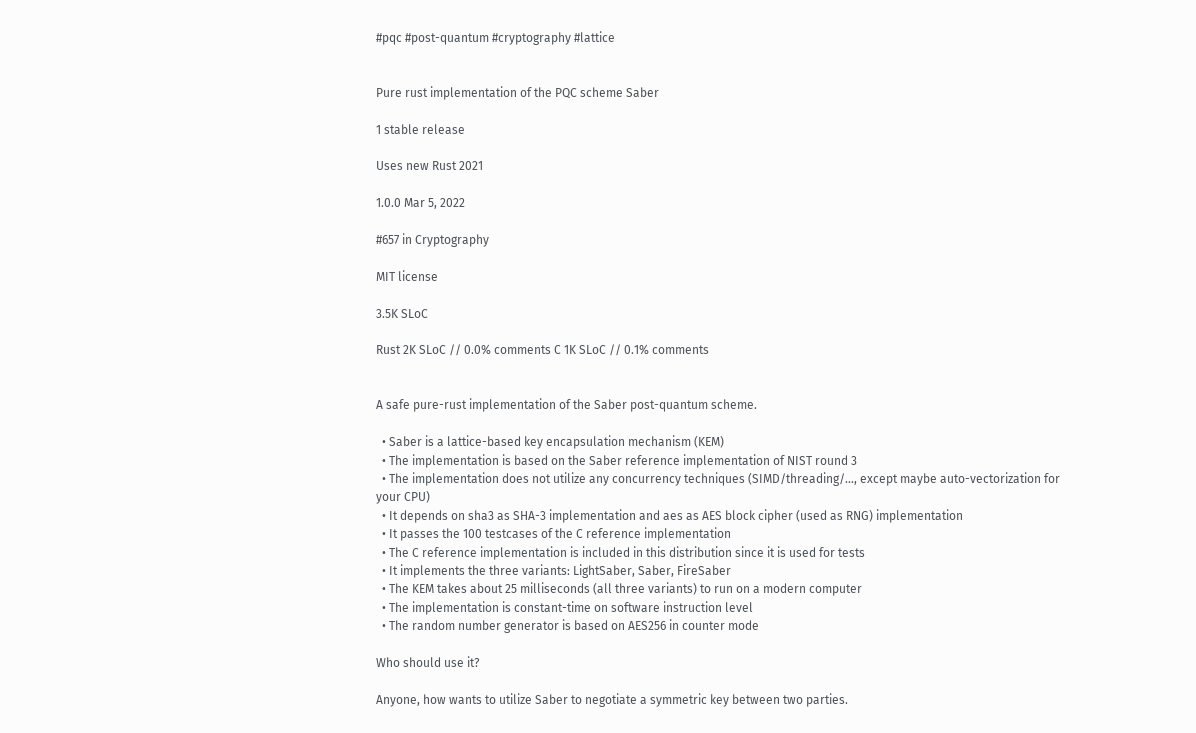#pqc #post-quantum #cryptography #lattice


Pure rust implementation of the PQC scheme Saber

1 stable release

Uses new Rust 2021

1.0.0 Mar 5, 2022

#657 in Cryptography

MIT license

3.5K SLoC

Rust 2K SLoC // 0.0% comments C 1K SLoC // 0.1% comments


A safe pure-rust implementation of the Saber post-quantum scheme.

  • Saber is a lattice-based key encapsulation mechanism (KEM)
  • The implementation is based on the Saber reference implementation of NIST round 3
  • The implementation does not utilize any concurrency techniques (SIMD/threading/…, except maybe auto-vectorization for your CPU)
  • It depends on sha3 as SHA-3 implementation and aes as AES block cipher (used as RNG) implementation
  • It passes the 100 testcases of the C reference implementation
  • The C reference implementation is included in this distribution since it is used for tests
  • It implements the three variants: LightSaber, Saber, FireSaber
  • The KEM takes about 25 milliseconds (all three variants) to run on a modern computer
  • The implementation is constant-time on software instruction level
  • The random number generator is based on AES256 in counter mode

Who should use it?

Anyone, how wants to utilize Saber to negotiate a symmetric key between two parties.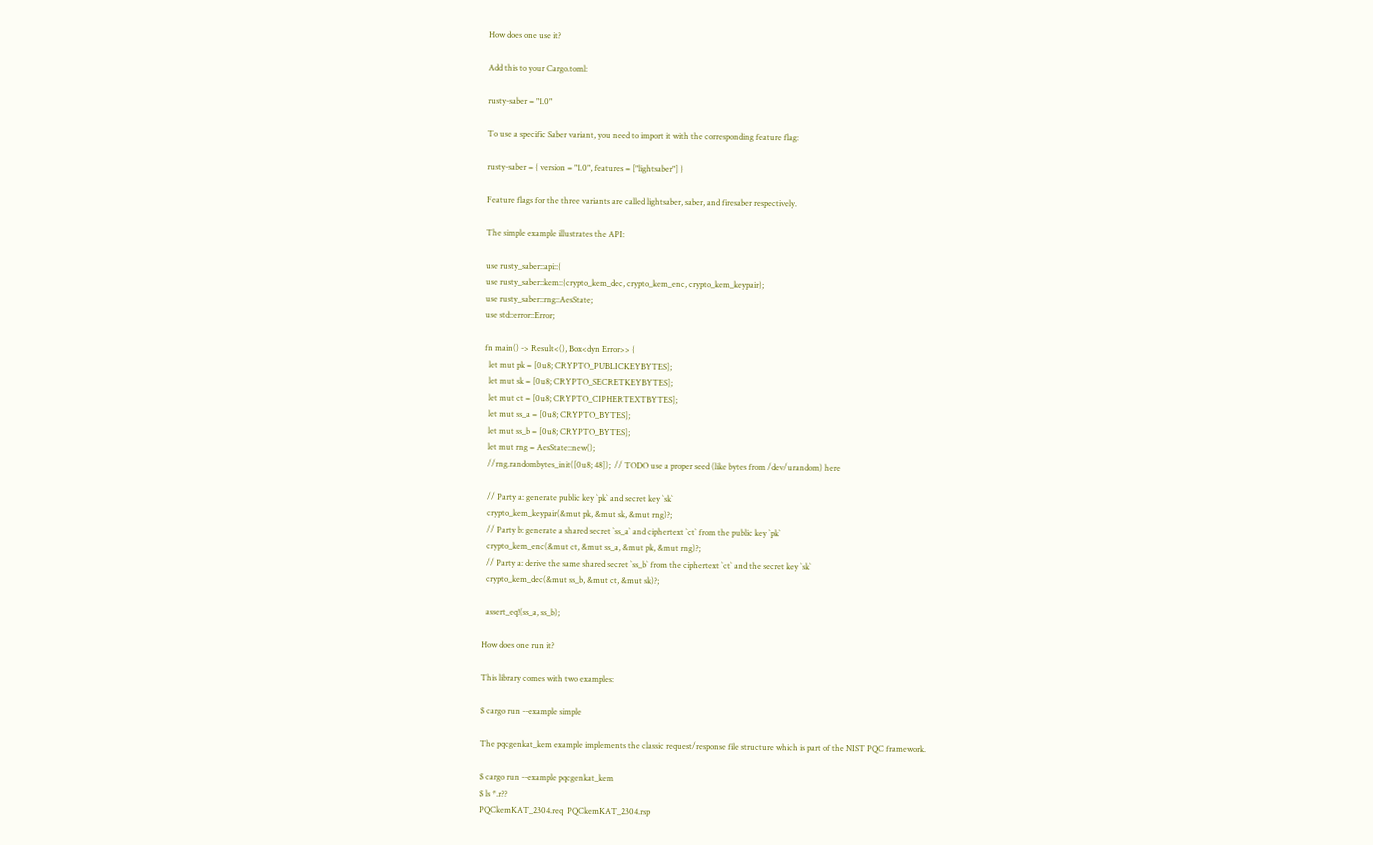How does one use it?

Add this to your Cargo.toml:

rusty-saber = "1.0"

To use a specific Saber variant, you need to import it with the corresponding feature flag:

rusty-saber = { version = "1.0", features = ["lightsaber"] }

Feature flags for the three variants are called lightsaber, saber, and firesaber respectively.

The simple example illustrates the API:

use rusty_saber::api::{
use rusty_saber::kem::{crypto_kem_dec, crypto_kem_enc, crypto_kem_keypair};
use rusty_saber::rng::AesState;
use std::error::Error;

fn main() -> Result<(), Box<dyn Error>> {
  let mut pk = [0u8; CRYPTO_PUBLICKEYBYTES];
  let mut sk = [0u8; CRYPTO_SECRETKEYBYTES];
  let mut ct = [0u8; CRYPTO_CIPHERTEXTBYTES];
  let mut ss_a = [0u8; CRYPTO_BYTES];
  let mut ss_b = [0u8; CRYPTO_BYTES];
  let mut rng = AesState::new();
  //rng.randombytes_init([0u8; 48]);  // TODO use a proper seed (like bytes from /dev/urandom) here

  // Party a: generate public key `pk` and secret key `sk`
  crypto_kem_keypair(&mut pk, &mut sk, &mut rng)?;
  // Party b: generate a shared secret `ss_a` and ciphertext `ct` from the public key `pk`
  crypto_kem_enc(&mut ct, &mut ss_a, &mut pk, &mut rng)?;
  // Party a: derive the same shared secret `ss_b` from the ciphertext `ct` and the secret key `sk`
  crypto_kem_dec(&mut ss_b, &mut ct, &mut sk)?;

  assert_eq!(ss_a, ss_b);

How does one run it?

This library comes with two examples:

$ cargo run --example simple

The pqcgenkat_kem example implements the classic request/response file structure which is part of the NIST PQC framework.

$ cargo run --example pqcgenkat_kem
$ ls *.r??
PQCkemKAT_2304.req  PQCkemKAT_2304.rsp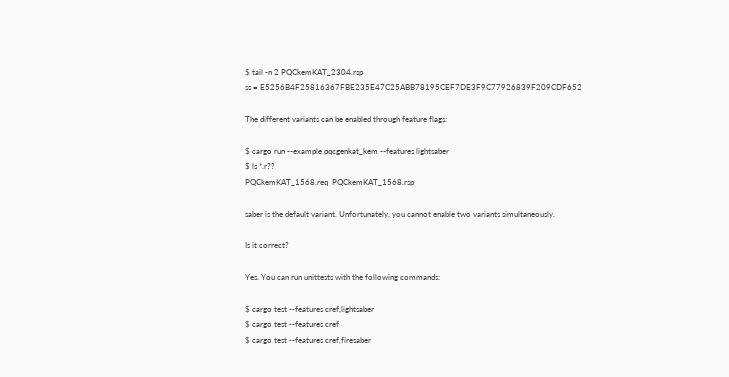$ tail -n 2 PQCkemKAT_2304.rsp
ss = E5256B4F25816367FBE235E47C25ABB78195CEF7DE3F9C77926839F209CDF652

The different variants can be enabled through feature flags:

$ cargo run --example pqcgenkat_kem --features lightsaber
$ ls *.r??
PQCkemKAT_1568.req  PQCkemKAT_1568.rsp

saber is the default variant. Unfortunately, you cannot enable two variants simultaneously.

Is it correct?

Yes. You can run unittests with the following commands:

$ cargo test --features cref,lightsaber
$ cargo test --features cref
$ cargo test --features cref,firesaber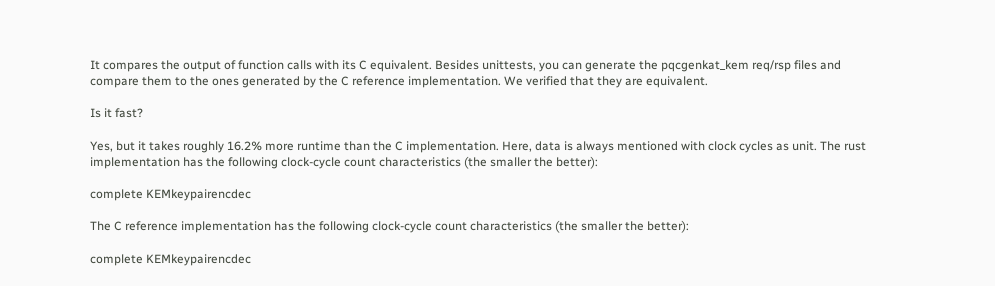It compares the output of function calls with its C equivalent. Besides unittests, you can generate the pqcgenkat_kem req/rsp files and compare them to the ones generated by the C reference implementation. We verified that they are equivalent.

Is it fast?

Yes, but it takes roughly 16.2% more runtime than the C implementation. Here, data is always mentioned with clock cycles as unit. The rust implementation has the following clock-cycle count characteristics (the smaller the better):

complete KEMkeypairencdec

The C reference implementation has the following clock-cycle count characteristics (the smaller the better):

complete KEMkeypairencdec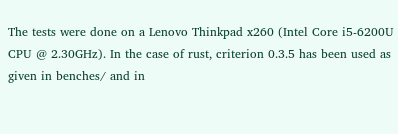The tests were done on a Lenovo Thinkpad x260 (Intel Core i5-6200U CPU @ 2.30GHz). In the case of rust, criterion 0.3.5 has been used as given in benches/ and in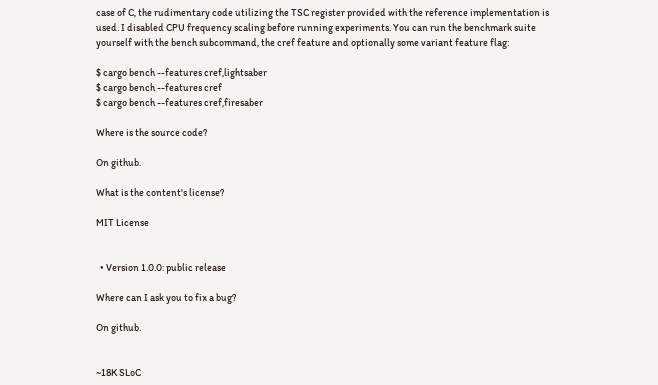case of C, the rudimentary code utilizing the TSC register provided with the reference implementation is used. I disabled CPU frequency scaling before running experiments. You can run the benchmark suite yourself with the bench subcommand, the cref feature and optionally some variant feature flag:

$ cargo bench --features cref,lightsaber
$ cargo bench --features cref
$ cargo bench --features cref,firesaber

Where is the source code?

On github.

What is the content's license?

MIT License


  • Version 1.0.0: public release

Where can I ask you to fix a bug?

On github.


~18K SLoC